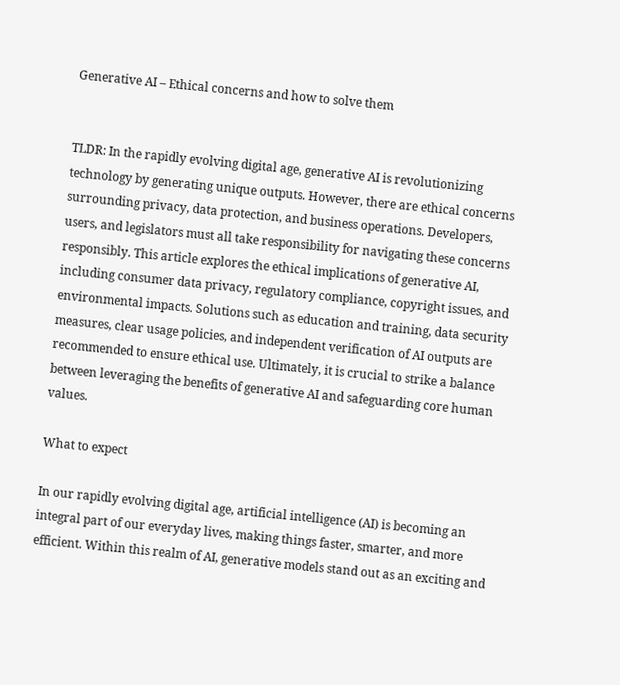Generative AI – Ethical concerns and how to solve them


TLDR: In the rapidly evolving digital age, generative AI is revolutionizing technology by generating unique outputs. However, there are ethical concerns surrounding privacy, data protection, and business operations. Developers, users, and legislators must all take responsibility for navigating these concerns responsibly. This article explores the ethical implications of generative AI, including consumer data privacy, regulatory compliance, copyright issues, and environmental impacts. Solutions such as education and training, data security measures, clear usage policies, and independent verification of AI outputs are recommended to ensure ethical use. Ultimately, it is crucial to strike a balance between leveraging the benefits of generative AI and safeguarding core human values.

What to expect

In our rapidly evolving digital age, artificial intelligence (AI) is becoming an integral part of our everyday lives, making things faster, smarter, and more efficient. Within this realm of AI, generative models stand out as an exciting and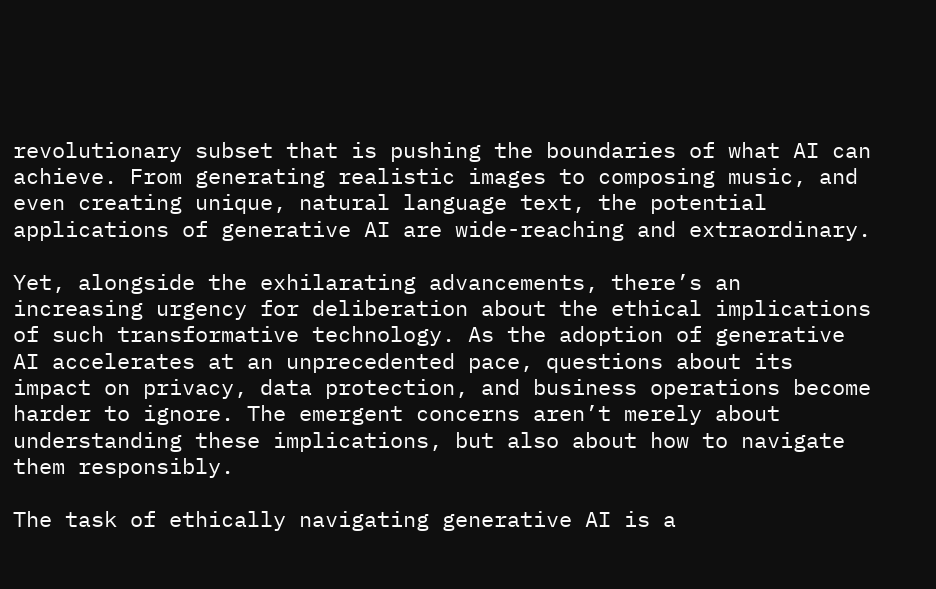revolutionary subset that is pushing the boundaries of what AI can achieve. From generating realistic images to composing music, and even creating unique, natural language text, the potential applications of generative AI are wide-reaching and extraordinary.

Yet, alongside the exhilarating advancements, there’s an increasing urgency for deliberation about the ethical implications of such transformative technology. As the adoption of generative AI accelerates at an unprecedented pace, questions about its impact on privacy, data protection, and business operations become harder to ignore. The emergent concerns aren’t merely about understanding these implications, but also about how to navigate them responsibly.

The task of ethically navigating generative AI is a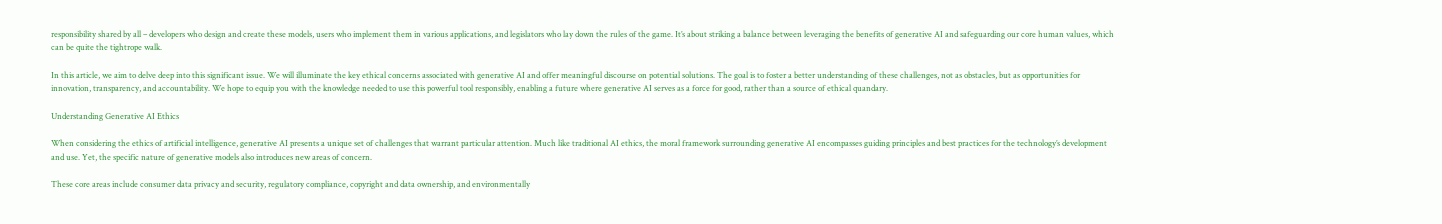responsibility shared by all – developers who design and create these models, users who implement them in various applications, and legislators who lay down the rules of the game. It’s about striking a balance between leveraging the benefits of generative AI and safeguarding our core human values, which can be quite the tightrope walk.

In this article, we aim to delve deep into this significant issue. We will illuminate the key ethical concerns associated with generative AI and offer meaningful discourse on potential solutions. The goal is to foster a better understanding of these challenges, not as obstacles, but as opportunities for innovation, transparency, and accountability. We hope to equip you with the knowledge needed to use this powerful tool responsibly, enabling a future where generative AI serves as a force for good, rather than a source of ethical quandary.

Understanding Generative AI Ethics

When considering the ethics of artificial intelligence, generative AI presents a unique set of challenges that warrant particular attention. Much like traditional AI ethics, the moral framework surrounding generative AI encompasses guiding principles and best practices for the technology’s development and use. Yet, the specific nature of generative models also introduces new areas of concern.

These core areas include consumer data privacy and security, regulatory compliance, copyright and data ownership, and environmentally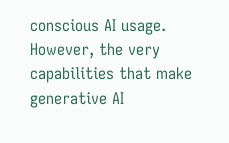conscious AI usage. However, the very capabilities that make generative AI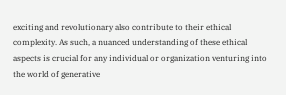exciting and revolutionary also contribute to their ethical complexity. As such, a nuanced understanding of these ethical aspects is crucial for any individual or organization venturing into the world of generative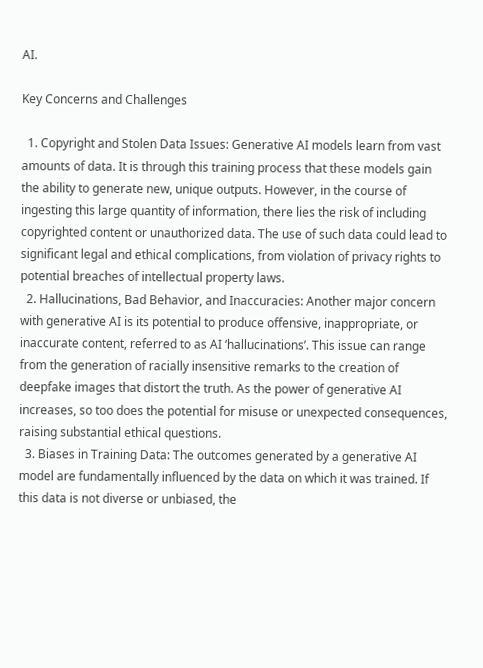AI.

Key Concerns and Challenges

  1. Copyright and Stolen Data Issues: Generative AI models learn from vast amounts of data. It is through this training process that these models gain the ability to generate new, unique outputs. However, in the course of ingesting this large quantity of information, there lies the risk of including copyrighted content or unauthorized data. The use of such data could lead to significant legal and ethical complications, from violation of privacy rights to potential breaches of intellectual property laws.
  2. Hallucinations, Bad Behavior, and Inaccuracies: Another major concern with generative AI is its potential to produce offensive, inappropriate, or inaccurate content, referred to as AI ‘hallucinations’. This issue can range from the generation of racially insensitive remarks to the creation of deepfake images that distort the truth. As the power of generative AI increases, so too does the potential for misuse or unexpected consequences, raising substantial ethical questions.
  3. Biases in Training Data: The outcomes generated by a generative AI model are fundamentally influenced by the data on which it was trained. If this data is not diverse or unbiased, the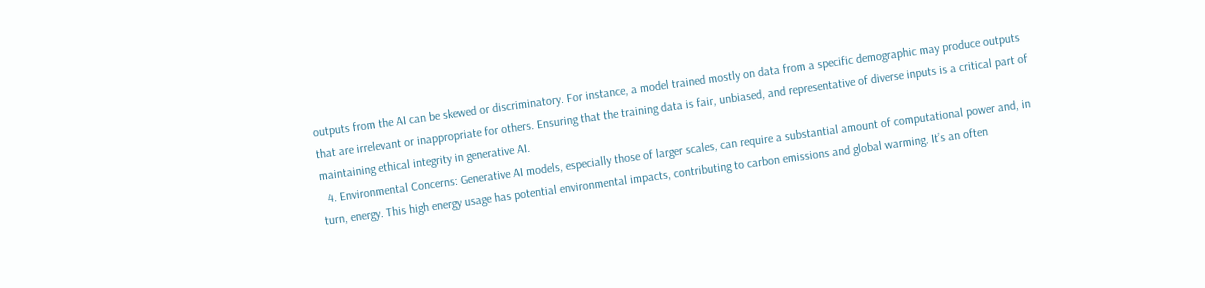outputs from the AI can be skewed or discriminatory. For instance, a model trained mostly on data from a specific demographic may produce outputs that are irrelevant or inappropriate for others. Ensuring that the training data is fair, unbiased, and representative of diverse inputs is a critical part of maintaining ethical integrity in generative AI.
  4. Environmental Concerns: Generative AI models, especially those of larger scales, can require a substantial amount of computational power and, in turn, energy. This high energy usage has potential environmental impacts, contributing to carbon emissions and global warming. It’s an often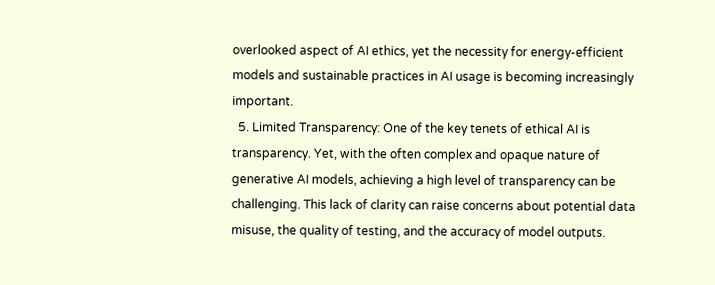overlooked aspect of AI ethics, yet the necessity for energy-efficient models and sustainable practices in AI usage is becoming increasingly important.
  5. Limited Transparency: One of the key tenets of ethical AI is transparency. Yet, with the often complex and opaque nature of generative AI models, achieving a high level of transparency can be challenging. This lack of clarity can raise concerns about potential data misuse, the quality of testing, and the accuracy of model outputs.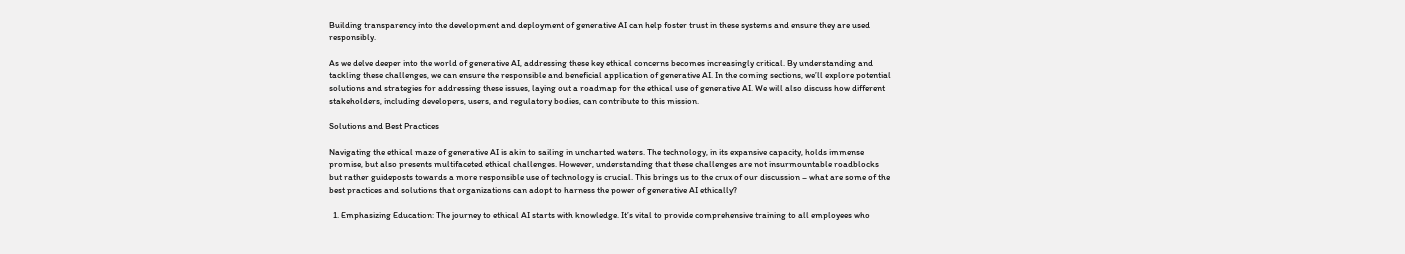Building transparency into the development and deployment of generative AI can help foster trust in these systems and ensure they are used responsibly.

As we delve deeper into the world of generative AI, addressing these key ethical concerns becomes increasingly critical. By understanding and tackling these challenges, we can ensure the responsible and beneficial application of generative AI. In the coming sections, we’ll explore potential solutions and strategies for addressing these issues, laying out a roadmap for the ethical use of generative AI. We will also discuss how different stakeholders, including developers, users, and regulatory bodies, can contribute to this mission.

Solutions and Best Practices

Navigating the ethical maze of generative AI is akin to sailing in uncharted waters. The technology, in its expansive capacity, holds immense promise, but also presents multifaceted ethical challenges. However, understanding that these challenges are not insurmountable roadblocks but rather guideposts towards a more responsible use of technology is crucial. This brings us to the crux of our discussion – what are some of the best practices and solutions that organizations can adopt to harness the power of generative AI ethically?

  1. Emphasizing Education: The journey to ethical AI starts with knowledge. It’s vital to provide comprehensive training to all employees who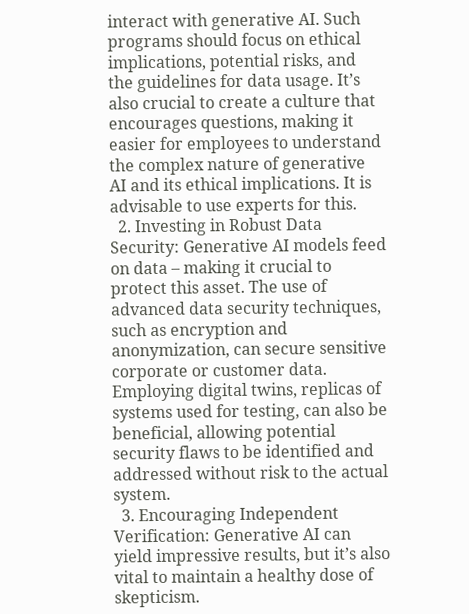interact with generative AI. Such programs should focus on ethical implications, potential risks, and the guidelines for data usage. It’s also crucial to create a culture that encourages questions, making it easier for employees to understand the complex nature of generative AI and its ethical implications. It is advisable to use experts for this.
  2. Investing in Robust Data Security: Generative AI models feed on data – making it crucial to protect this asset. The use of advanced data security techniques, such as encryption and anonymization, can secure sensitive corporate or customer data. Employing digital twins, replicas of systems used for testing, can also be beneficial, allowing potential security flaws to be identified and addressed without risk to the actual system.
  3. Encouraging Independent Verification: Generative AI can yield impressive results, but it’s also vital to maintain a healthy dose of skepticism.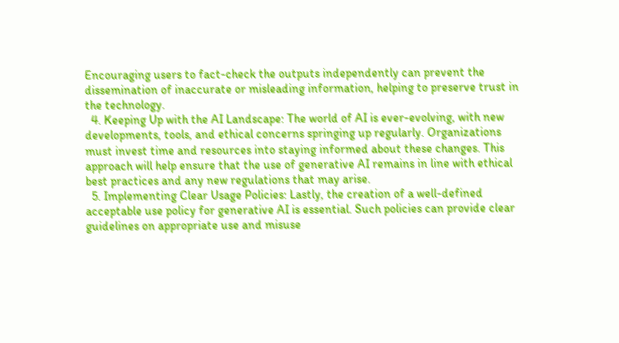Encouraging users to fact-check the outputs independently can prevent the dissemination of inaccurate or misleading information, helping to preserve trust in the technology.
  4. Keeping Up with the AI Landscape: The world of AI is ever-evolving, with new developments, tools, and ethical concerns springing up regularly. Organizations must invest time and resources into staying informed about these changes. This approach will help ensure that the use of generative AI remains in line with ethical best practices and any new regulations that may arise.
  5. Implementing Clear Usage Policies: Lastly, the creation of a well-defined acceptable use policy for generative AI is essential. Such policies can provide clear guidelines on appropriate use and misuse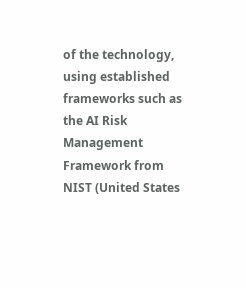of the technology, using established frameworks such as the AI Risk Management Framework from NIST (United States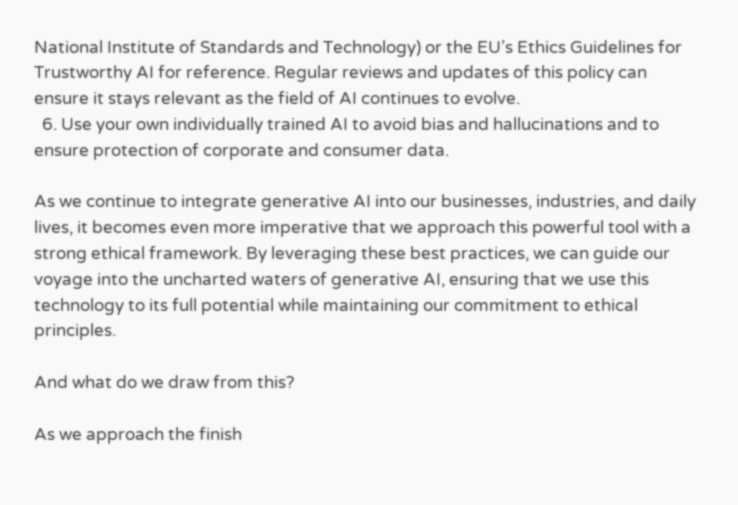National Institute of Standards and Technology) or the EU’s Ethics Guidelines for Trustworthy AI for reference. Regular reviews and updates of this policy can ensure it stays relevant as the field of AI continues to evolve.
  6. Use your own individually trained AI to avoid bias and hallucinations and to ensure protection of corporate and consumer data.

As we continue to integrate generative AI into our businesses, industries, and daily lives, it becomes even more imperative that we approach this powerful tool with a strong ethical framework. By leveraging these best practices, we can guide our voyage into the uncharted waters of generative AI, ensuring that we use this technology to its full potential while maintaining our commitment to ethical principles.

And what do we draw from this?

As we approach the finish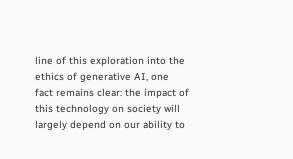line of this exploration into the ethics of generative AI, one fact remains clear: the impact of this technology on society will largely depend on our ability to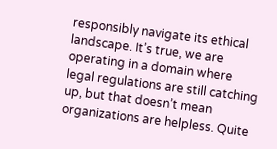responsibly navigate its ethical landscape. It’s true, we are operating in a domain where legal regulations are still catching up, but that doesn’t mean organizations are helpless. Quite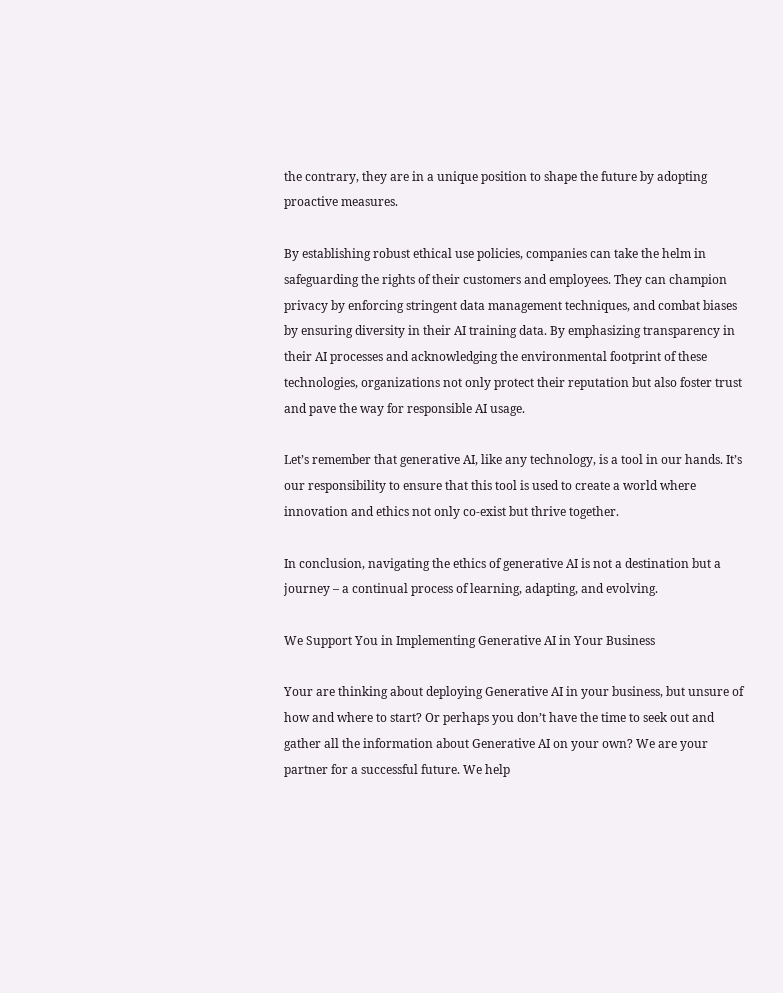the contrary, they are in a unique position to shape the future by adopting proactive measures.

By establishing robust ethical use policies, companies can take the helm in safeguarding the rights of their customers and employees. They can champion privacy by enforcing stringent data management techniques, and combat biases by ensuring diversity in their AI training data. By emphasizing transparency in their AI processes and acknowledging the environmental footprint of these technologies, organizations not only protect their reputation but also foster trust and pave the way for responsible AI usage.

Let’s remember that generative AI, like any technology, is a tool in our hands. It’s our responsibility to ensure that this tool is used to create a world where innovation and ethics not only co-exist but thrive together.

In conclusion, navigating the ethics of generative AI is not a destination but a journey – a continual process of learning, adapting, and evolving.

We Support You in Implementing Generative AI in Your Business

Your are thinking about deploying Generative AI in your business, but unsure of how and where to start? Or perhaps you don’t have the time to seek out and gather all the information about Generative AI on your own? We are your partner for a successful future. We help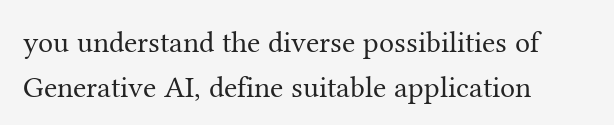you understand the diverse possibilities of Generative AI, define suitable application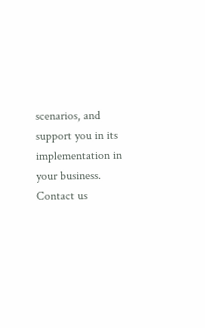scenarios, and support you in its implementation in your business. Contact us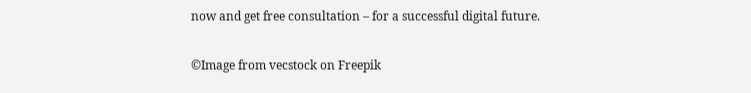now and get free consultation – for a successful digital future.

©Image from vecstock on Freepik